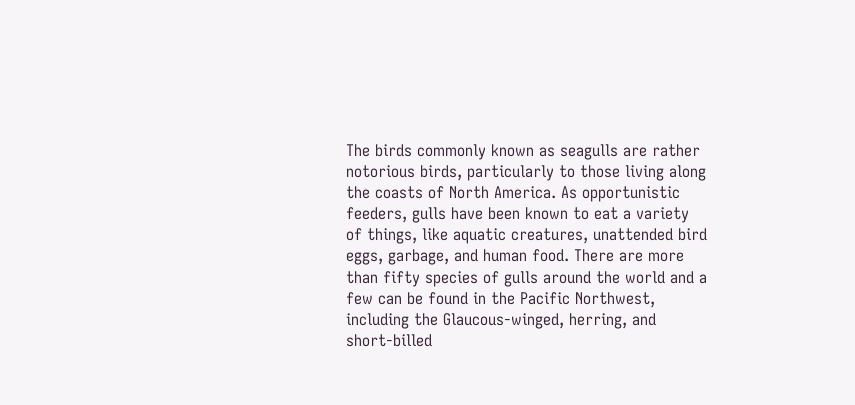The birds commonly known as seagulls are rather notorious birds, particularly to those living along the coasts of North America. As opportunistic feeders, gulls have been known to eat a variety of things, like aquatic creatures, unattended bird eggs, garbage, and human food. There are more than fifty species of gulls around the world and a few can be found in the Pacific Northwest, including the Glaucous-winged, herring, and short-billed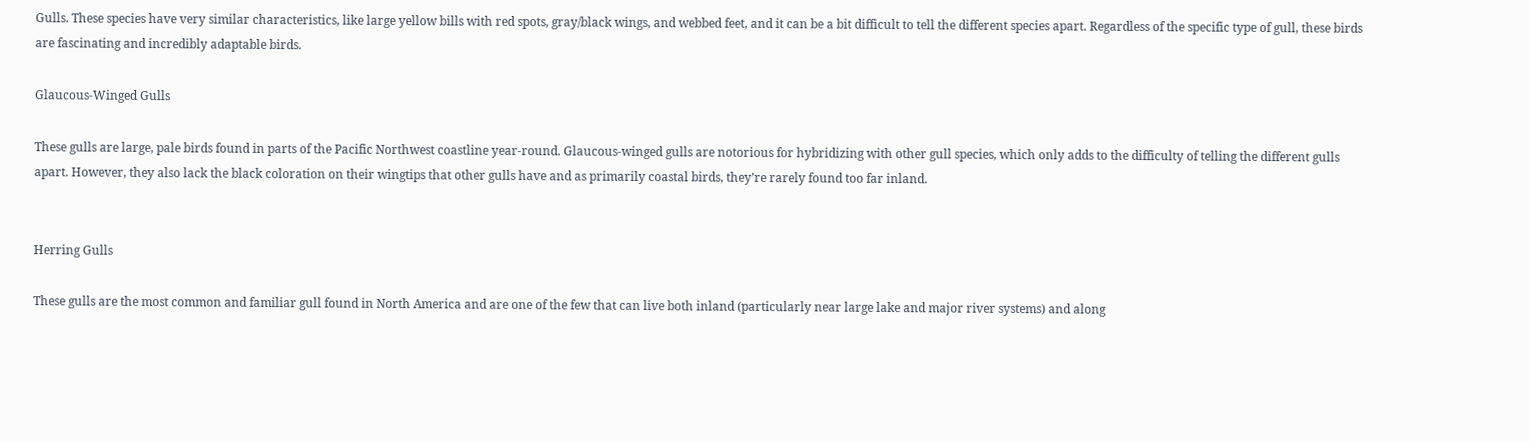Gulls. These species have very similar characteristics, like large yellow bills with red spots, gray/black wings, and webbed feet, and it can be a bit difficult to tell the different species apart. Regardless of the specific type of gull, these birds are fascinating and incredibly adaptable birds.

Glaucous-Winged Gulls

These gulls are large, pale birds found in parts of the Pacific Northwest coastline year-round. Glaucous-winged gulls are notorious for hybridizing with other gull species, which only adds to the difficulty of telling the different gulls apart. However, they also lack the black coloration on their wingtips that other gulls have and as primarily coastal birds, they’re rarely found too far inland.


Herring Gulls

These gulls are the most common and familiar gull found in North America and are one of the few that can live both inland (particularly near large lake and major river systems) and along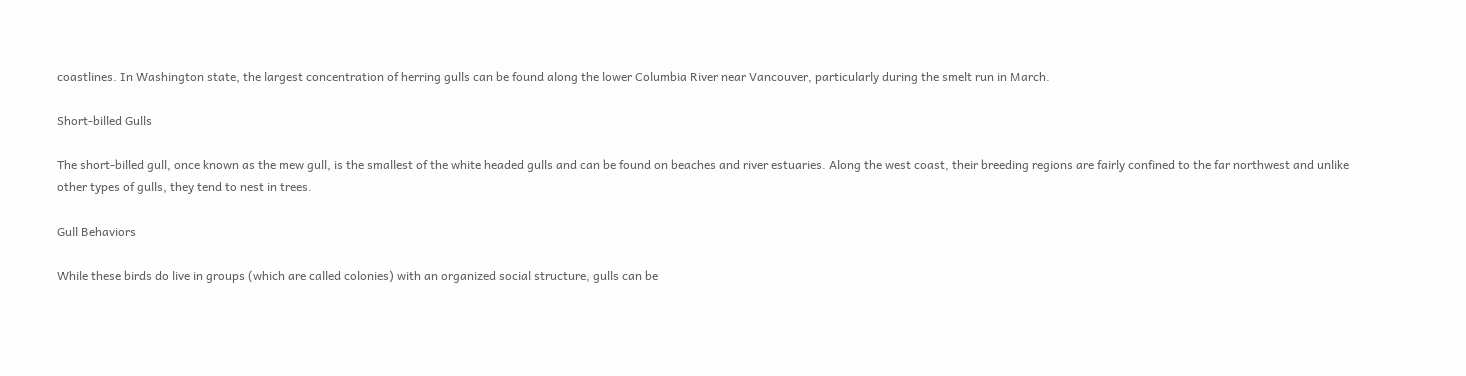coastlines. In Washington state, the largest concentration of herring gulls can be found along the lower Columbia River near Vancouver, particularly during the smelt run in March.

Short-billed Gulls

The short-billed gull, once known as the mew gull, is the smallest of the white headed gulls and can be found on beaches and river estuaries. Along the west coast, their breeding regions are fairly confined to the far northwest and unlike other types of gulls, they tend to nest in trees.

Gull Behaviors

While these birds do live in groups (which are called colonies) with an organized social structure, gulls can be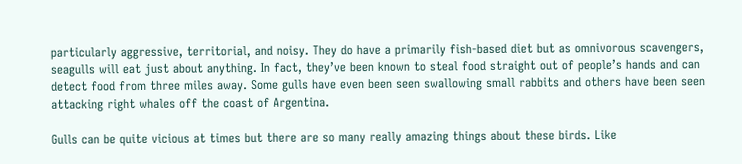particularly aggressive, territorial, and noisy. They do have a primarily fish-based diet but as omnivorous scavengers, seagulls will eat just about anything. In fact, they’ve been known to steal food straight out of people’s hands and can detect food from three miles away. Some gulls have even been seen swallowing small rabbits and others have been seen attacking right whales off the coast of Argentina.

Gulls can be quite vicious at times but there are so many really amazing things about these birds. Like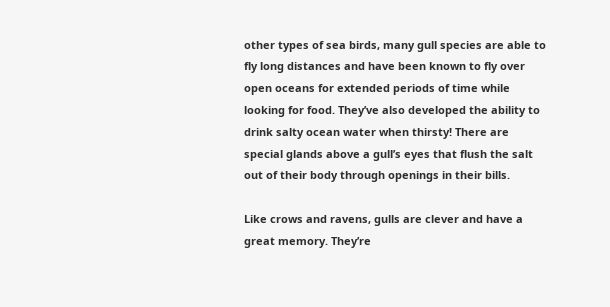other types of sea birds, many gull species are able to fly long distances and have been known to fly over open oceans for extended periods of time while looking for food. They’ve also developed the ability to drink salty ocean water when thirsty! There are special glands above a gull’s eyes that flush the salt out of their body through openings in their bills.

Like crows and ravens, gulls are clever and have a great memory. They’re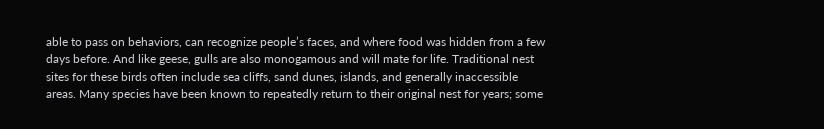able to pass on behaviors, can recognize people’s faces, and where food was hidden from a few days before. And like geese, gulls are also monogamous and will mate for life. Traditional nest sites for these birds often include sea cliffs, sand dunes, islands, and generally inaccessible areas. Many species have been known to repeatedly return to their original nest for years; some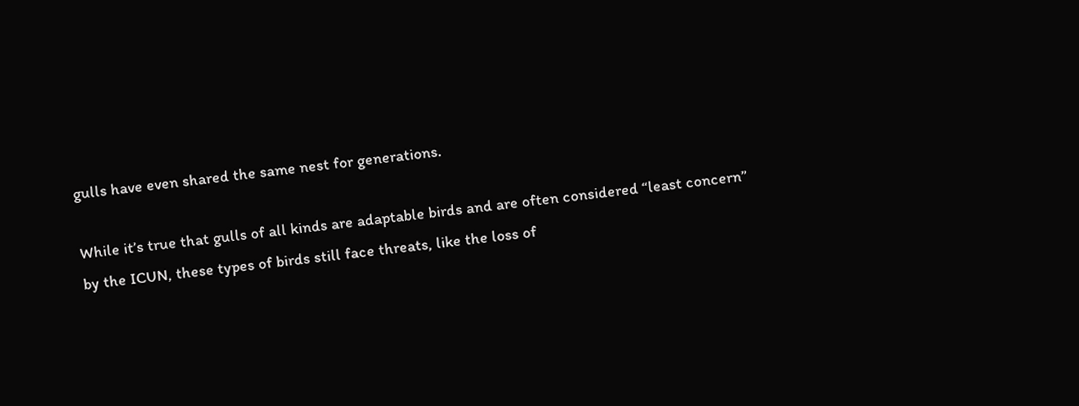gulls have even shared the same nest for generations.

While it’s true that gulls of all kinds are adaptable birds and are often considered “least concern” by the ICUN, these types of birds still face threats, like the loss of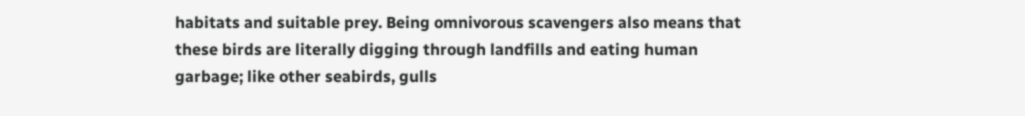habitats and suitable prey. Being omnivorous scavengers also means that these birds are literally digging through landfills and eating human garbage; like other seabirds, gulls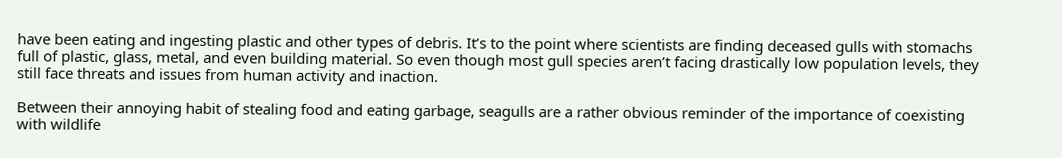have been eating and ingesting plastic and other types of debris. It’s to the point where scientists are finding deceased gulls with stomachs full of plastic, glass, metal, and even building material. So even though most gull species aren’t facing drastically low population levels, they still face threats and issues from human activity and inaction.

Between their annoying habit of stealing food and eating garbage, seagulls are a rather obvious reminder of the importance of coexisting with wildlife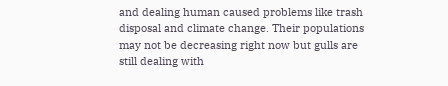and dealing human caused problems like trash disposal and climate change. Their populations may not be decreasing right now but gulls are still dealing with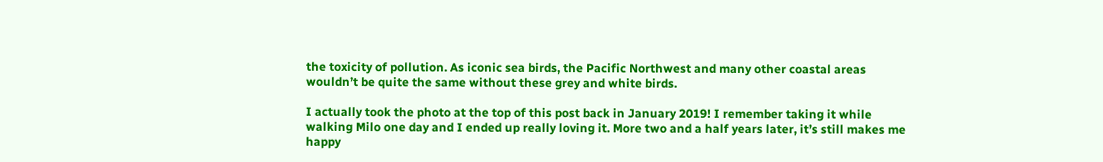the toxicity of pollution. As iconic sea birds, the Pacific Northwest and many other coastal areas wouldn’t be quite the same without these grey and white birds.

I actually took the photo at the top of this post back in January 2019! I remember taking it while walking Milo one day and I ended up really loving it. More two and a half years later, it’s still makes me happy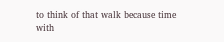to think of that walk because time with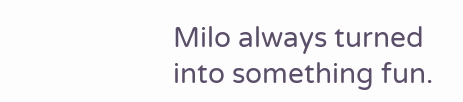Milo always turned into something fun.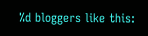%d bloggers like this: